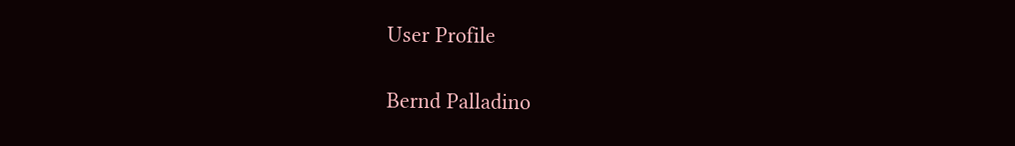User Profile

Bernd Palladino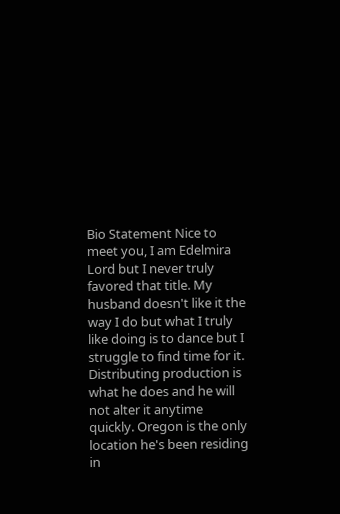Bio Statement Nice to meet you, I am Edelmira Lord but I never truly favored that title. My husband doesn't like it the way I do but what I truly like doing is to dance but I struggle to find time for it. Distributing production is what he does and he will not alter it anytime quickly. Oregon is the only location he's been residing in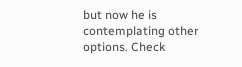but now he is contemplating other options. Check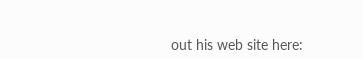out his web site here: